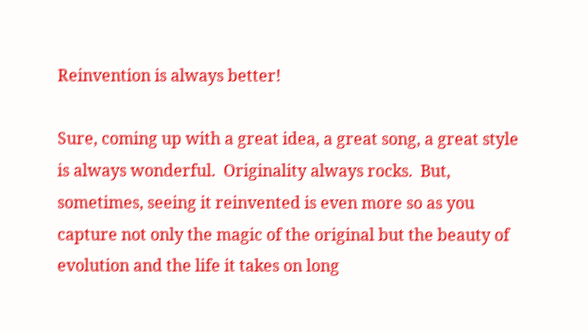Reinvention is always better!

Sure, coming up with a great idea, a great song, a great style is always wonderful.  Originality always rocks.  But, sometimes, seeing it reinvented is even more so as you capture not only the magic of the original but the beauty of evolution and the life it takes on long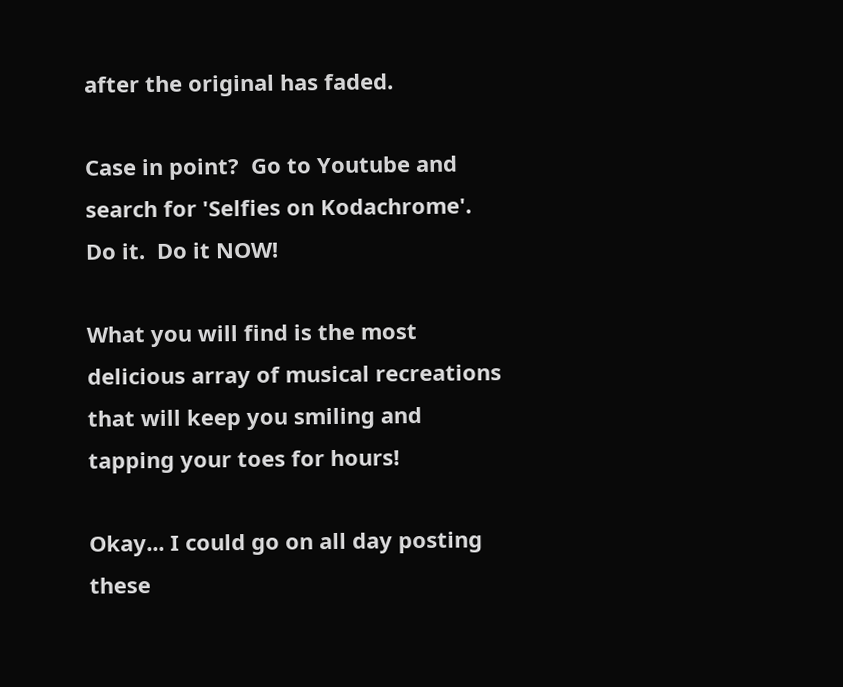after the original has faded.

Case in point?  Go to Youtube and search for 'Selfies on Kodachrome'.  Do it.  Do it NOW!

What you will find is the most delicious array of musical recreations that will keep you smiling and tapping your toes for hours!

Okay... I could go on all day posting these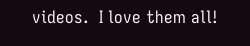videos.  I love them all!